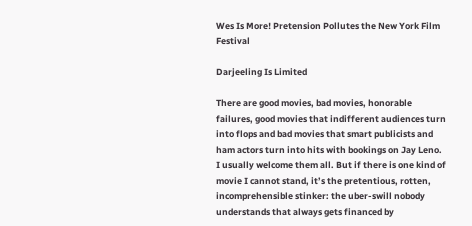Wes Is More! Pretension Pollutes the New York Film Festival

Darjeeling Is Limited

There are good movies, bad movies, honorable failures, good movies that indifferent audiences turn into flops and bad movies that smart publicists and ham actors turn into hits with bookings on Jay Leno. I usually welcome them all. But if there is one kind of movie I cannot stand, it’s the pretentious, rotten, incomprehensible stinker: the uber-swill nobody understands that always gets financed by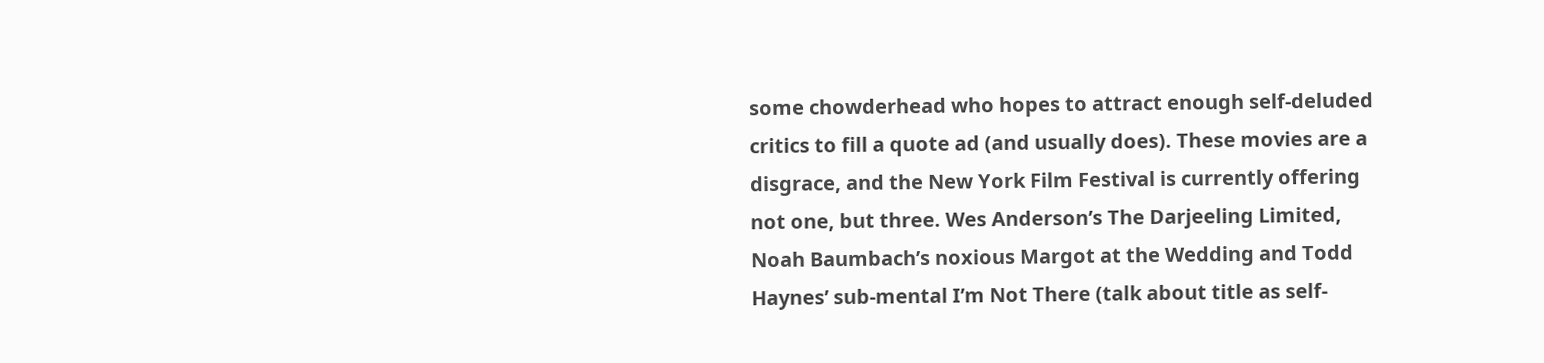some chowderhead who hopes to attract enough self-deluded critics to fill a quote ad (and usually does). These movies are a disgrace, and the New York Film Festival is currently offering not one, but three. Wes Anderson’s The Darjeeling Limited, Noah Baumbach’s noxious Margot at the Wedding and Todd Haynes’ sub-mental I’m Not There (talk about title as self-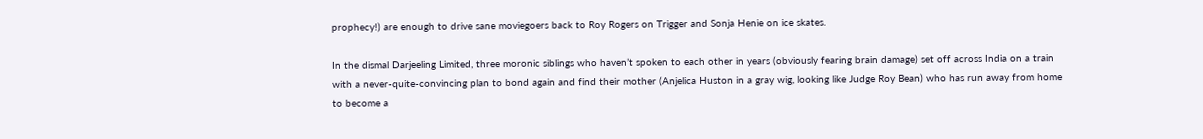prophecy!) are enough to drive sane moviegoers back to Roy Rogers on Trigger and Sonja Henie on ice skates.

In the dismal Darjeeling Limited, three moronic siblings who haven’t spoken to each other in years (obviously fearing brain damage) set off across India on a train with a never-quite-convincing plan to bond again and find their mother (Anjelica Huston in a gray wig, looking like Judge Roy Bean) who has run away from home to become a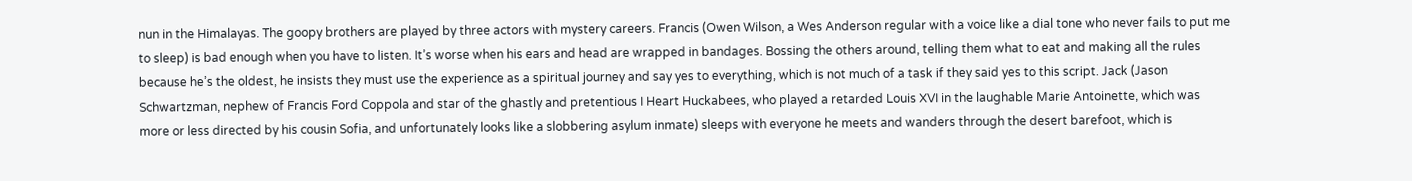nun in the Himalayas. The goopy brothers are played by three actors with mystery careers. Francis (Owen Wilson, a Wes Anderson regular with a voice like a dial tone who never fails to put me to sleep) is bad enough when you have to listen. It’s worse when his ears and head are wrapped in bandages. Bossing the others around, telling them what to eat and making all the rules because he’s the oldest, he insists they must use the experience as a spiritual journey and say yes to everything, which is not much of a task if they said yes to this script. Jack (Jason Schwartzman, nephew of Francis Ford Coppola and star of the ghastly and pretentious I Heart Huckabees, who played a retarded Louis XVI in the laughable Marie Antoinette, which was more or less directed by his cousin Sofia, and unfortunately looks like a slobbering asylum inmate) sleeps with everyone he meets and wanders through the desert barefoot, which is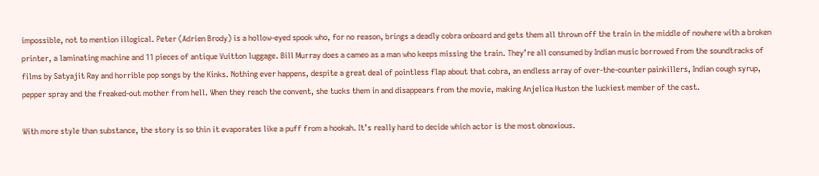impossible, not to mention illogical. Peter (Adrien Brody) is a hollow-eyed spook who, for no reason, brings a deadly cobra onboard and gets them all thrown off the train in the middle of nowhere with a broken printer, a laminating machine and 11 pieces of antique Vuitton luggage. Bill Murray does a cameo as a man who keeps missing the train. They’re all consumed by Indian music borrowed from the soundtracks of films by Satyajit Ray and horrible pop songs by the Kinks. Nothing ever happens, despite a great deal of pointless flap about that cobra, an endless array of over-the-counter painkillers, Indian cough syrup, pepper spray and the freaked-out mother from hell. When they reach the convent, she tucks them in and disappears from the movie, making Anjelica Huston the luckiest member of the cast.

With more style than substance, the story is so thin it evaporates like a puff from a hookah. It’s really hard to decide which actor is the most obnoxious.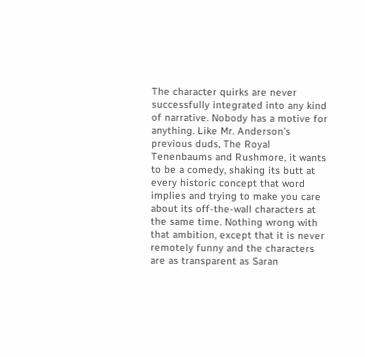The character quirks are never successfully integrated into any kind of narrative. Nobody has a motive for anything. Like Mr. Anderson’s previous duds, The Royal Tenenbaums and Rushmore, it wants to be a comedy, shaking its butt at every historic concept that word implies and trying to make you care about its off-the-wall characters at the same time. Nothing wrong with that ambition, except that it is never remotely funny and the characters are as transparent as Saran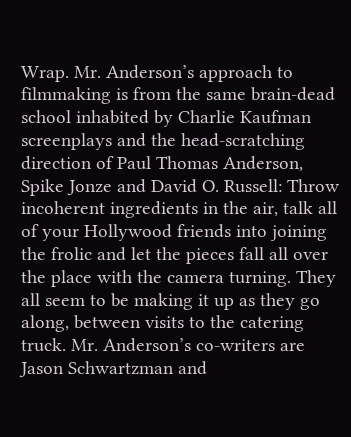Wrap. Mr. Anderson’s approach to filmmaking is from the same brain-dead school inhabited by Charlie Kaufman screenplays and the head-scratching direction of Paul Thomas Anderson, Spike Jonze and David O. Russell: Throw incoherent ingredients in the air, talk all of your Hollywood friends into joining the frolic and let the pieces fall all over the place with the camera turning. They all seem to be making it up as they go along, between visits to the catering truck. Mr. Anderson’s co-writers are Jason Schwartzman and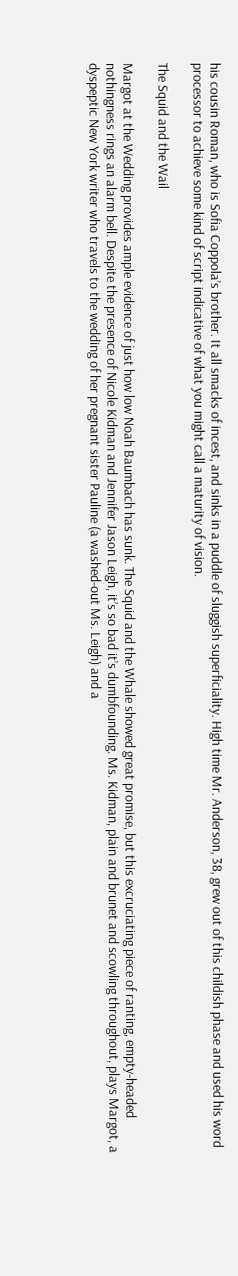his cousin Roman, who is Sofia Coppola’s brother. It all smacks of incest, and sinks in a puddle of sluggish superficiality. High time Mr. Anderson, 38, grew out of this childish phase and used his word processor to achieve some kind of script indicative of what you might call a maturity of vision.

The Squid and the Wail

Margot at the Wedding provides ample evidence of just how low Noah Baumbach has sunk. The Squid and the Whale showed great promise, but this excruciating piece of ranting, empty-headed nothingness rings an alarm bell. Despite the presence of Nicole Kidman and Jennifer Jason Leigh, it’s so bad it’s dumbfounding. Ms. Kidman, plain and brunet and scowling throughout, plays Margot, a dyspeptic New York writer who travels to the wedding of her pregnant sister Pauline (a washed-out Ms. Leigh) and a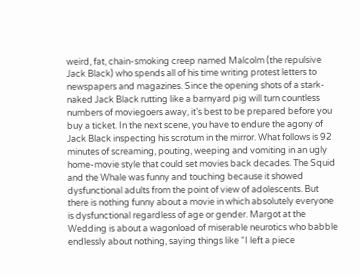weird, fat, chain-smoking creep named Malcolm (the repulsive Jack Black) who spends all of his time writing protest letters to newspapers and magazines. Since the opening shots of a stark-naked Jack Black rutting like a barnyard pig will turn countless numbers of moviegoers away, it’s best to be prepared before you buy a ticket. In the next scene, you have to endure the agony of Jack Black inspecting his scrotum in the mirror. What follows is 92 minutes of screaming, pouting, weeping and vomiting in an ugly home-movie style that could set movies back decades. The Squid and the Whale was funny and touching because it showed dysfunctional adults from the point of view of adolescents. But there is nothing funny about a movie in which absolutely everyone is dysfunctional regardless of age or gender. Margot at the Wedding is about a wagonload of miserable neurotics who babble endlessly about nothing, saying things like “I left a piece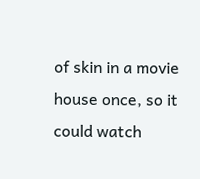of skin in a movie house once, so it could watch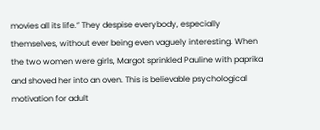movies all its life.” They despise everybody, especially themselves, without ever being even vaguely interesting. When the two women were girls, Margot sprinkled Pauline with paprika and shoved her into an oven. This is believable psychological motivation for adult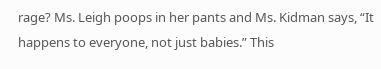rage? Ms. Leigh poops in her pants and Ms. Kidman says, “It happens to everyone, not just babies.” This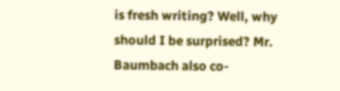is fresh writing? Well, why should I be surprised? Mr. Baumbach also co-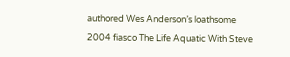authored Wes Anderson’s loathsome 2004 fiasco The Life Aquatic With Steve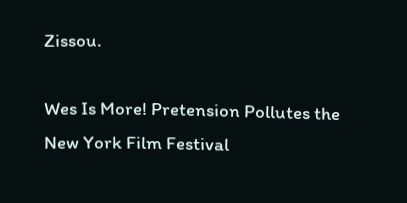Zissou.

Wes Is More! Pretension Pollutes the New York Film Festival